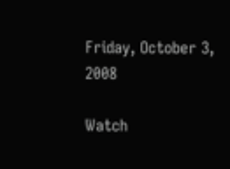Friday, October 3, 2008

Watch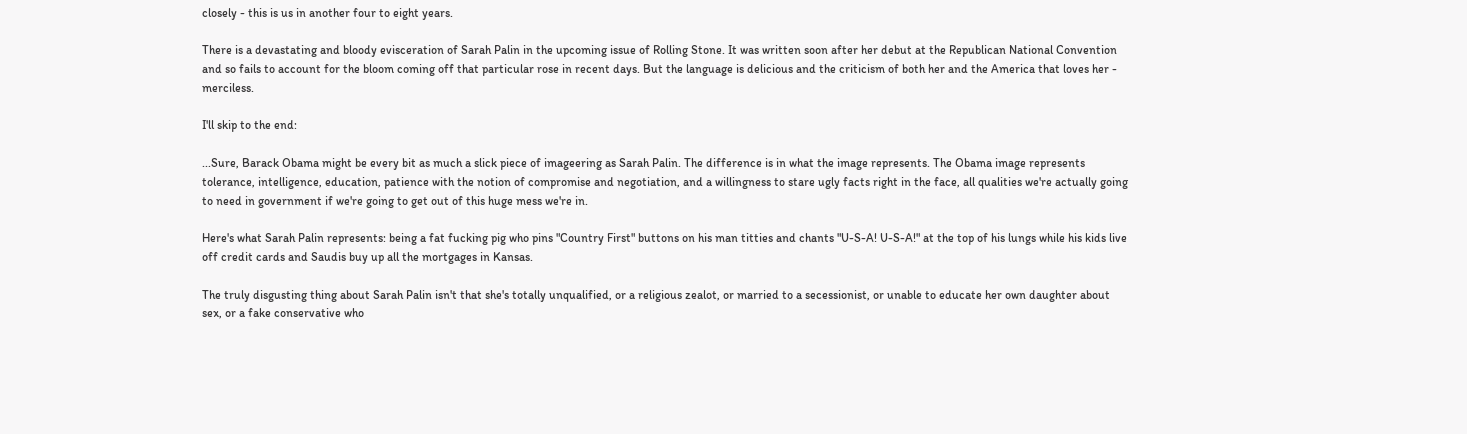closely - this is us in another four to eight years.

There is a devastating and bloody evisceration of Sarah Palin in the upcoming issue of Rolling Stone. It was written soon after her debut at the Republican National Convention and so fails to account for the bloom coming off that particular rose in recent days. But the language is delicious and the criticism of both her and the America that loves her - merciless.

I'll skip to the end:

...Sure, Barack Obama might be every bit as much a slick piece of imageering as Sarah Palin. The difference is in what the image represents. The Obama image represents tolerance, intelligence, education, patience with the notion of compromise and negotiation, and a willingness to stare ugly facts right in the face, all qualities we're actually going to need in government if we're going to get out of this huge mess we're in.

Here's what Sarah Palin represents: being a fat fucking pig who pins "Country First" buttons on his man titties and chants "U-S-A! U-S-A!" at the top of his lungs while his kids live off credit cards and Saudis buy up all the mortgages in Kansas.

The truly disgusting thing about Sarah Palin isn't that she's totally unqualified, or a religious zealot, or married to a secessionist, or unable to educate her own daughter about sex, or a fake conservative who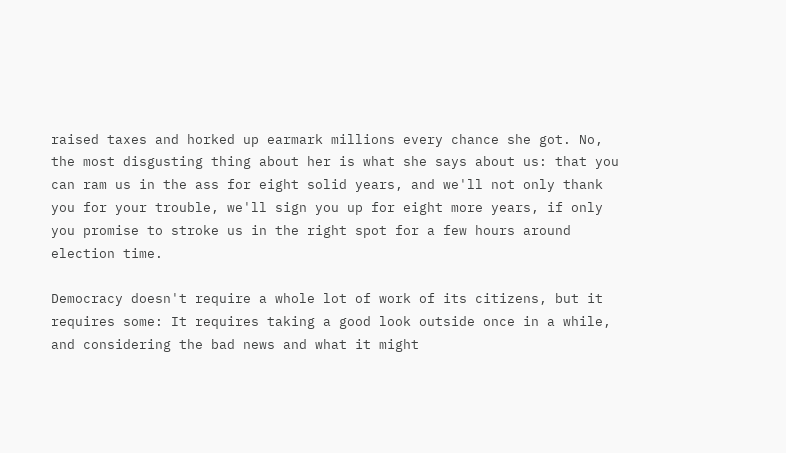raised taxes and horked up earmark millions every chance she got. No, the most disgusting thing about her is what she says about us: that you can ram us in the ass for eight solid years, and we'll not only thank you for your trouble, we'll sign you up for eight more years, if only you promise to stroke us in the right spot for a few hours around election time.

Democracy doesn't require a whole lot of work of its citizens, but it requires some: It requires taking a good look outside once in a while, and considering the bad news and what it might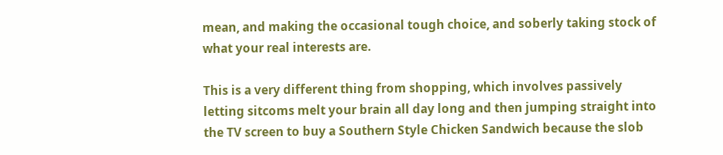mean, and making the occasional tough choice, and soberly taking stock of what your real interests are.

This is a very different thing from shopping, which involves passively letting sitcoms melt your brain all day long and then jumping straight into the TV screen to buy a Southern Style Chicken Sandwich because the slob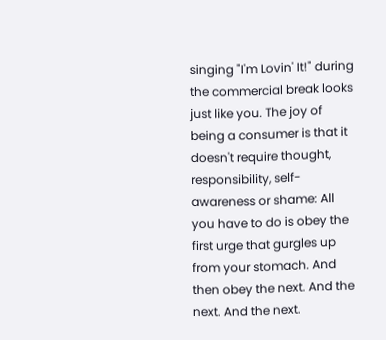singing "I'm Lovin' It!" during the commercial break looks just like you. The joy of being a consumer is that it doesn't require thought, responsibility, self-awareness or shame: All you have to do is obey the first urge that gurgles up from your stomach. And then obey the next. And the next. And the next.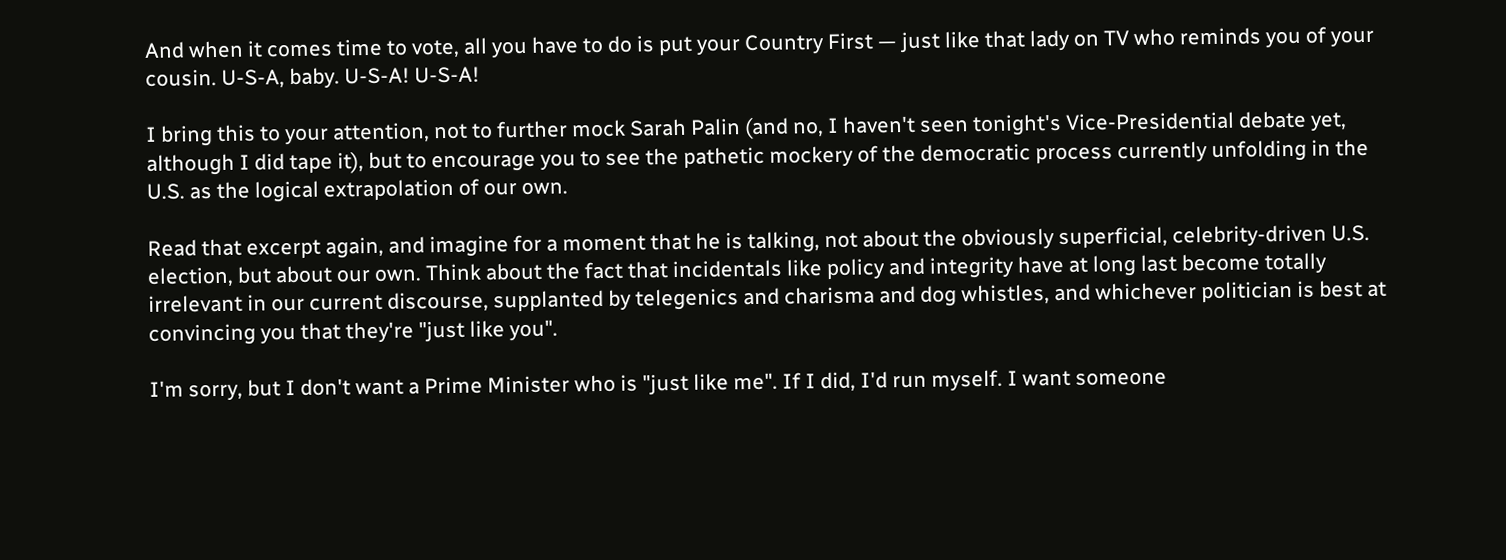And when it comes time to vote, all you have to do is put your Country First — just like that lady on TV who reminds you of your cousin. U-S-A, baby. U-S-A! U-S-A!

I bring this to your attention, not to further mock Sarah Palin (and no, I haven't seen tonight's Vice-Presidential debate yet, although I did tape it), but to encourage you to see the pathetic mockery of the democratic process currently unfolding in the U.S. as the logical extrapolation of our own.

Read that excerpt again, and imagine for a moment that he is talking, not about the obviously superficial, celebrity-driven U.S. election, but about our own. Think about the fact that incidentals like policy and integrity have at long last become totally irrelevant in our current discourse, supplanted by telegenics and charisma and dog whistles, and whichever politician is best at convincing you that they're "just like you".

I'm sorry, but I don't want a Prime Minister who is "just like me". If I did, I'd run myself. I want someone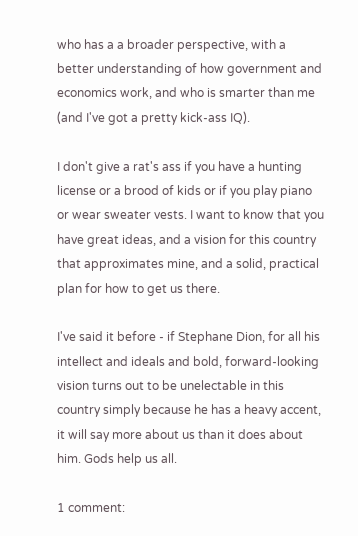who has a a broader perspective, with a better understanding of how government and economics work, and who is smarter than me (and I've got a pretty kick-ass IQ).

I don't give a rat's ass if you have a hunting license or a brood of kids or if you play piano or wear sweater vests. I want to know that you have great ideas, and a vision for this country that approximates mine, and a solid, practical plan for how to get us there.

I've said it before - if Stephane Dion, for all his intellect and ideals and bold, forward-looking vision turns out to be unelectable in this country simply because he has a heavy accent, it will say more about us than it does about him. Gods help us all.

1 comment: